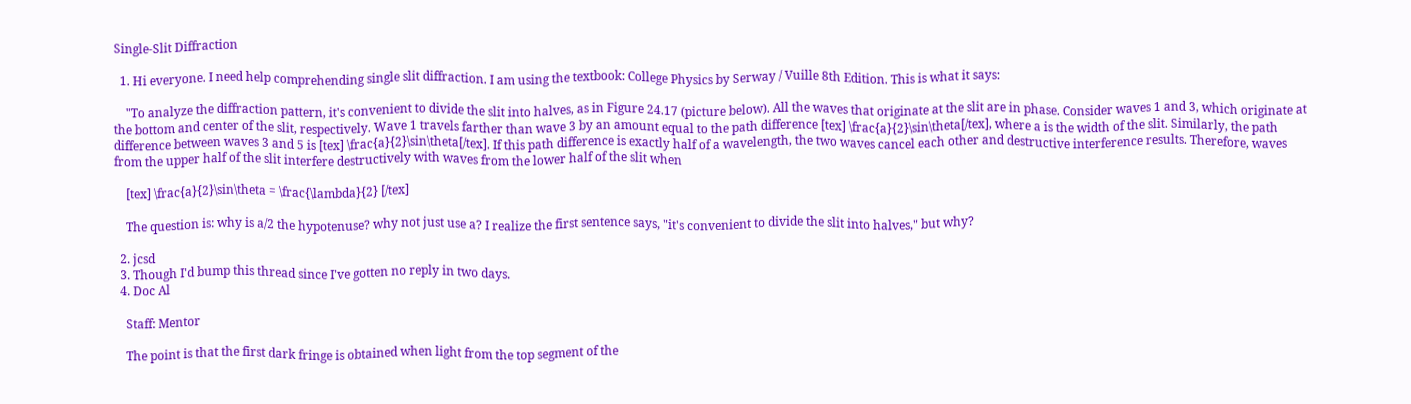Single-Slit Diffraction

  1. Hi everyone. I need help comprehending single slit diffraction. I am using the textbook: College Physics by Serway / Vuille 8th Edition. This is what it says:

    "To analyze the diffraction pattern, it's convenient to divide the slit into halves, as in Figure 24.17 (picture below). All the waves that originate at the slit are in phase. Consider waves 1 and 3, which originate at the bottom and center of the slit, respectively. Wave 1 travels farther than wave 3 by an amount equal to the path difference [tex] \frac{a}{2}\sin\theta[/tex], where a is the width of the slit. Similarly, the path difference between waves 3 and 5 is [tex] \frac{a}{2}\sin\theta[/tex]. If this path difference is exactly half of a wavelength, the two waves cancel each other and destructive interference results. Therefore, waves from the upper half of the slit interfere destructively with waves from the lower half of the slit when

    [tex] \frac{a}{2}\sin\theta = \frac{\lambda}{2} [/tex]

    The question is: why is a/2 the hypotenuse? why not just use a? I realize the first sentence says, "it's convenient to divide the slit into halves," but why?

  2. jcsd
  3. Though I'd bump this thread since I've gotten no reply in two days.
  4. Doc Al

    Staff: Mentor

    The point is that the first dark fringe is obtained when light from the top segment of the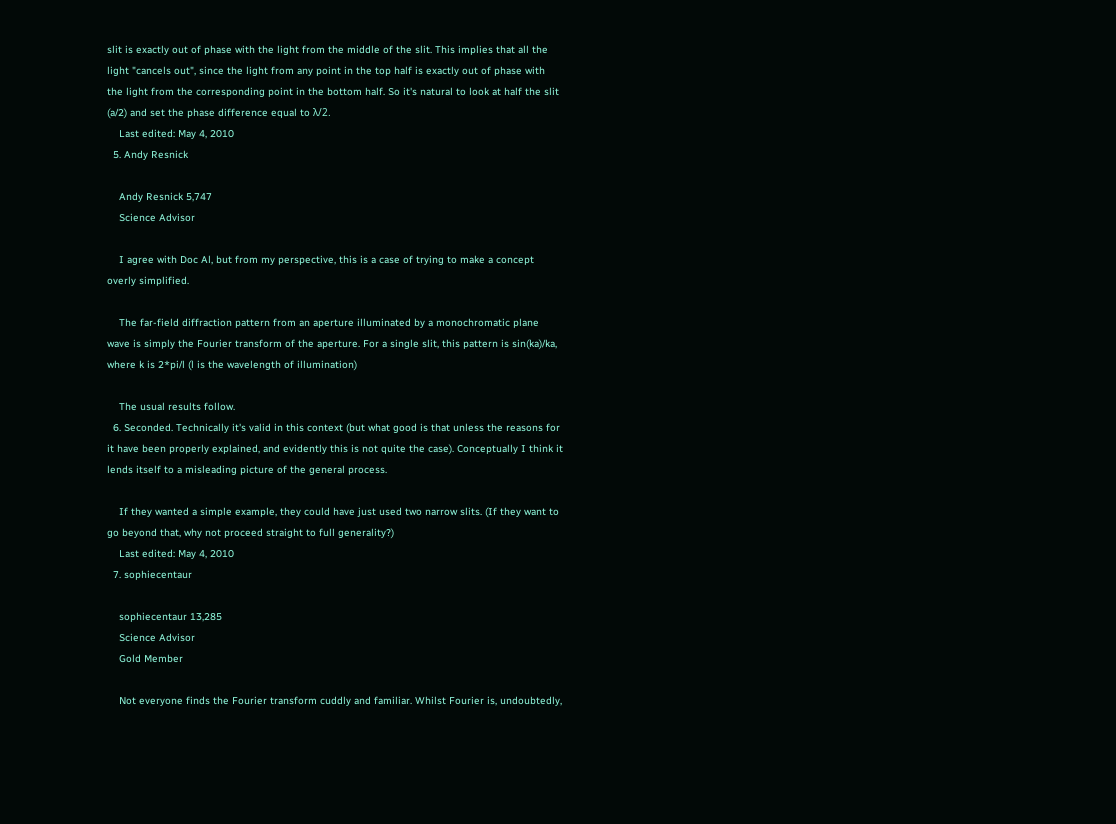slit is exactly out of phase with the light from the middle of the slit. This implies that all the light "cancels out", since the light from any point in the top half is exactly out of phase with the light from the corresponding point in the bottom half. So it's natural to look at half the slit (a/2) and set the phase difference equal to λ/2.
    Last edited: May 4, 2010
  5. Andy Resnick

    Andy Resnick 5,747
    Science Advisor

    I agree with Doc Al, but from my perspective, this is a case of trying to make a concept overly simplified.

    The far-field diffraction pattern from an aperture illuminated by a monochromatic plane wave is simply the Fourier transform of the aperture. For a single slit, this pattern is sin(ka)/ka, where k is 2*pi/l (l is the wavelength of illumination)

    The usual results follow.
  6. Seconded. Technically it's valid in this context (but what good is that unless the reasons for it have been properly explained, and evidently this is not quite the case). Conceptually I think it lends itself to a misleading picture of the general process.

    If they wanted a simple example, they could have just used two narrow slits. (If they want to go beyond that, why not proceed straight to full generality?)
    Last edited: May 4, 2010
  7. sophiecentaur

    sophiecentaur 13,285
    Science Advisor
    Gold Member

    Not everyone finds the Fourier transform cuddly and familiar. Whilst Fourier is, undoubtedly,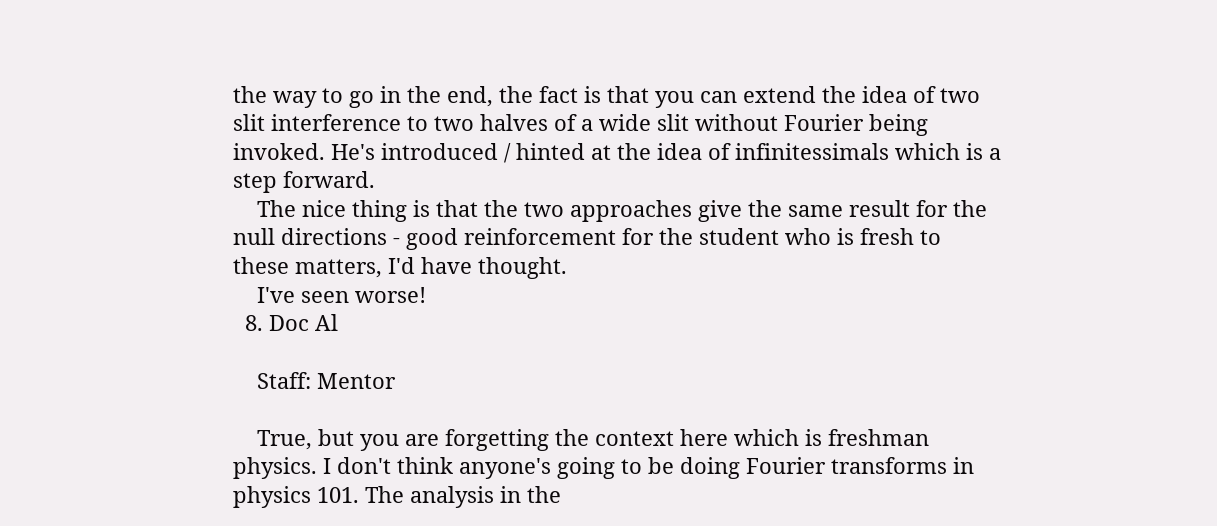the way to go in the end, the fact is that you can extend the idea of two slit interference to two halves of a wide slit without Fourier being invoked. He's introduced / hinted at the idea of infinitessimals which is a step forward.
    The nice thing is that the two approaches give the same result for the null directions - good reinforcement for the student who is fresh to these matters, I'd have thought.
    I've seen worse!
  8. Doc Al

    Staff: Mentor

    True, but you are forgetting the context here which is freshman physics. I don't think anyone's going to be doing Fourier transforms in physics 101. The analysis in the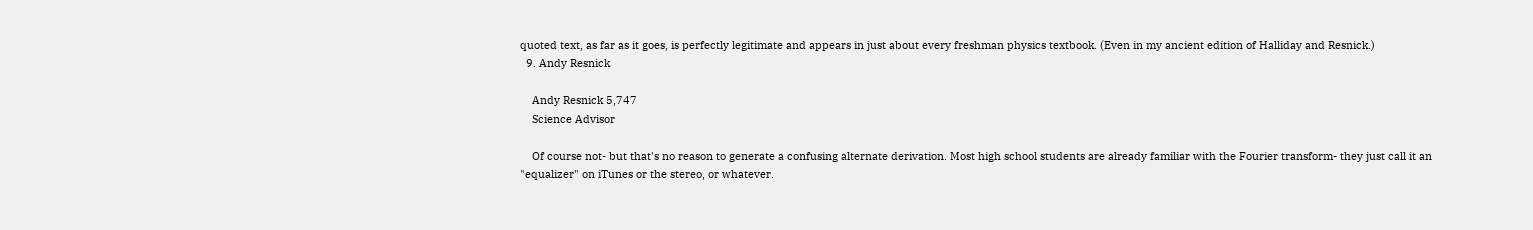quoted text, as far as it goes, is perfectly legitimate and appears in just about every freshman physics textbook. (Even in my ancient edition of Halliday and Resnick.)
  9. Andy Resnick

    Andy Resnick 5,747
    Science Advisor

    Of course not- but that's no reason to generate a confusing alternate derivation. Most high school students are already familiar with the Fourier transform- they just call it an "equalizer" on iTunes or the stereo, or whatever.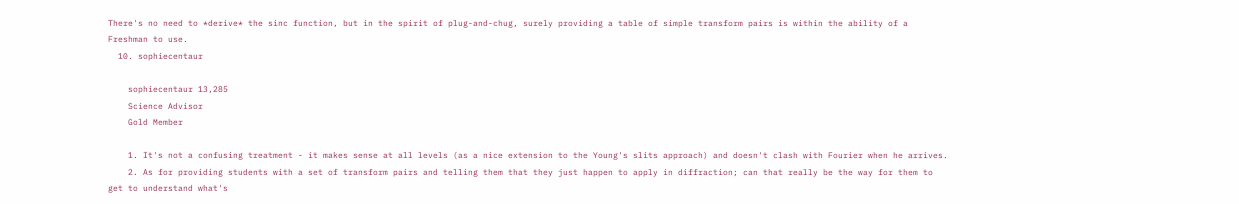There's no need to *derive* the sinc function, but in the spirit of plug-and-chug, surely providing a table of simple transform pairs is within the ability of a Freshman to use.
  10. sophiecentaur

    sophiecentaur 13,285
    Science Advisor
    Gold Member

    1. It's not a confusing treatment - it makes sense at all levels (as a nice extension to the Young's slits approach) and doesn't clash with Fourier when he arrives.
    2. As for providing students with a set of transform pairs and telling them that they just happen to apply in diffraction; can that really be the way for them to get to understand what's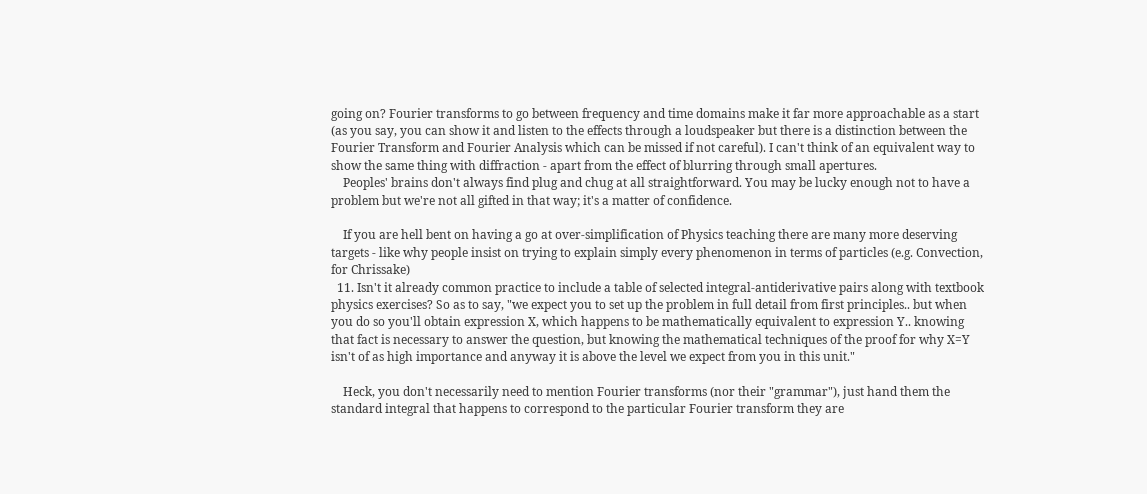going on? Fourier transforms to go between frequency and time domains make it far more approachable as a start (as you say, you can show it and listen to the effects through a loudspeaker but there is a distinction between the Fourier Transform and Fourier Analysis which can be missed if not careful). I can't think of an equivalent way to show the same thing with diffraction - apart from the effect of blurring through small apertures.
    Peoples' brains don't always find plug and chug at all straightforward. You may be lucky enough not to have a problem but we're not all gifted in that way; it's a matter of confidence.

    If you are hell bent on having a go at over-simplification of Physics teaching there are many more deserving targets - like why people insist on trying to explain simply every phenomenon in terms of particles (e.g. Convection, for Chrissake)
  11. Isn't it already common practice to include a table of selected integral-antiderivative pairs along with textbook physics exercises? So as to say, "we expect you to set up the problem in full detail from first principles.. but when you do so you'll obtain expression X, which happens to be mathematically equivalent to expression Y.. knowing that fact is necessary to answer the question, but knowing the mathematical techniques of the proof for why X=Y isn't of as high importance and anyway it is above the level we expect from you in this unit."

    Heck, you don't necessarily need to mention Fourier transforms (nor their "grammar"), just hand them the standard integral that happens to correspond to the particular Fourier transform they are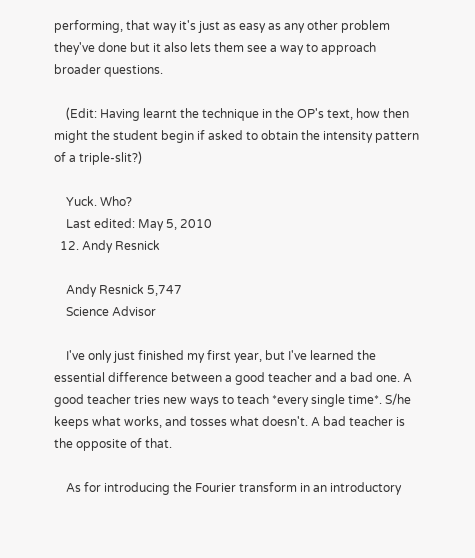performing, that way it's just as easy as any other problem they've done but it also lets them see a way to approach broader questions.

    (Edit: Having learnt the technique in the OP's text, how then might the student begin if asked to obtain the intensity pattern of a triple-slit?)

    Yuck. Who?
    Last edited: May 5, 2010
  12. Andy Resnick

    Andy Resnick 5,747
    Science Advisor

    I've only just finished my first year, but I've learned the essential difference between a good teacher and a bad one. A good teacher tries new ways to teach *every single time*. S/he keeps what works, and tosses what doesn't. A bad teacher is the opposite of that.

    As for introducing the Fourier transform in an introductory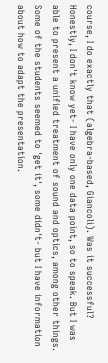course, I do exactly that (algebra-based, Giancoli). Was it successful? Honestly, I don't know yet- I have only one data point, so to speak. But I was able to present a unified treatment of sound and optics, among other things. Some of the students seemed to 'get it', some didn't- but I have information about how to adapt the presentation.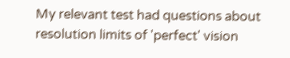My relevant test had questions about resolution limits of 'perfect' vision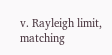v. Rayleigh limit, matching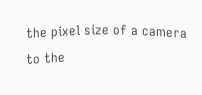the pixel size of a camera to the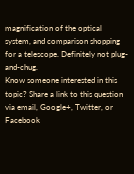magnification of the optical system, and comparison shopping for a telescope. Definitely not plug-and-chug.
Know someone interested in this topic? Share a link to this question via email, Google+, Twitter, or Facebook